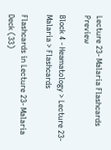Lecture 23- Malaria Flashcards Preview

Block 4 - Heamatology > Lecture 23- Malaria > Flashcards

Flashcards in Lecture 23- Malaria Deck (33)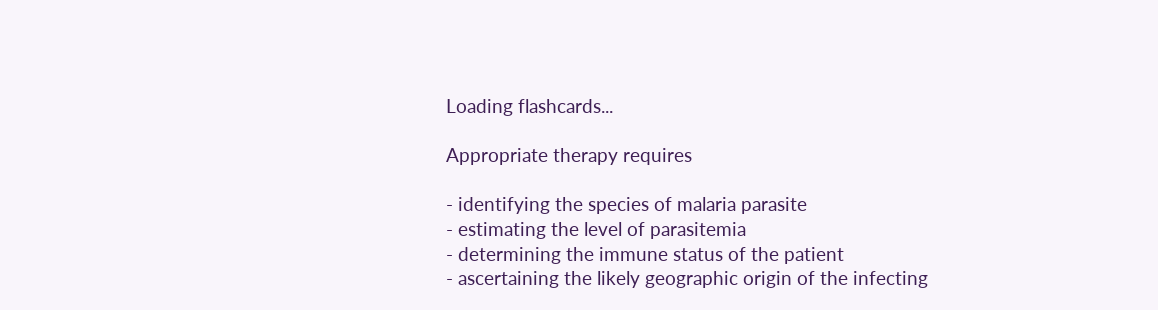Loading flashcards...

Appropriate therapy requires

- identifying the species of malaria parasite
- estimating the level of parasitemia
- determining the immune status of the patient
- ascertaining the likely geographic origin of the infecting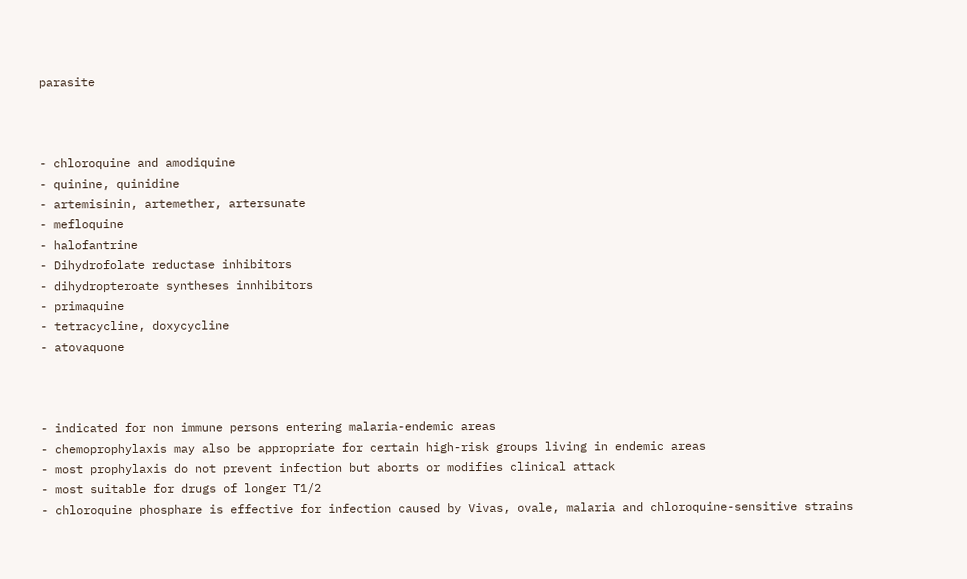parasite



- chloroquine and amodiquine
- quinine, quinidine
- artemisinin, artemether, artersunate
- mefloquine
- halofantrine
- Dihydrofolate reductase inhibitors
- dihydropteroate syntheses innhibitors
- primaquine
- tetracycline, doxycycline
- atovaquone



- indicated for non immune persons entering malaria-endemic areas
- chemoprophylaxis may also be appropriate for certain high-risk groups living in endemic areas
- most prophylaxis do not prevent infection but aborts or modifies clinical attack
- most suitable for drugs of longer T1/2
- chloroquine phosphare is effective for infection caused by Vivas, ovale, malaria and chloroquine-sensitive strains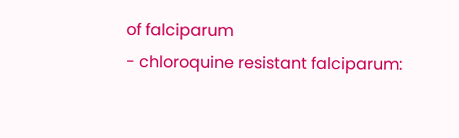of falciparum
- chloroquine resistant falciparum: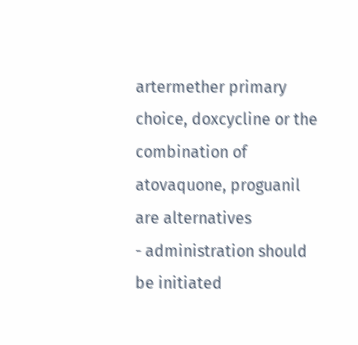artermether primary choice, doxcycline or the combination of atovaquone, proguanil are alternatives
- administration should be initiated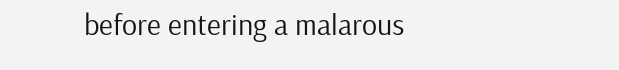before entering a malarous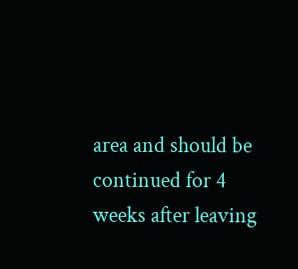area and should be continued for 4 weeks after leaving